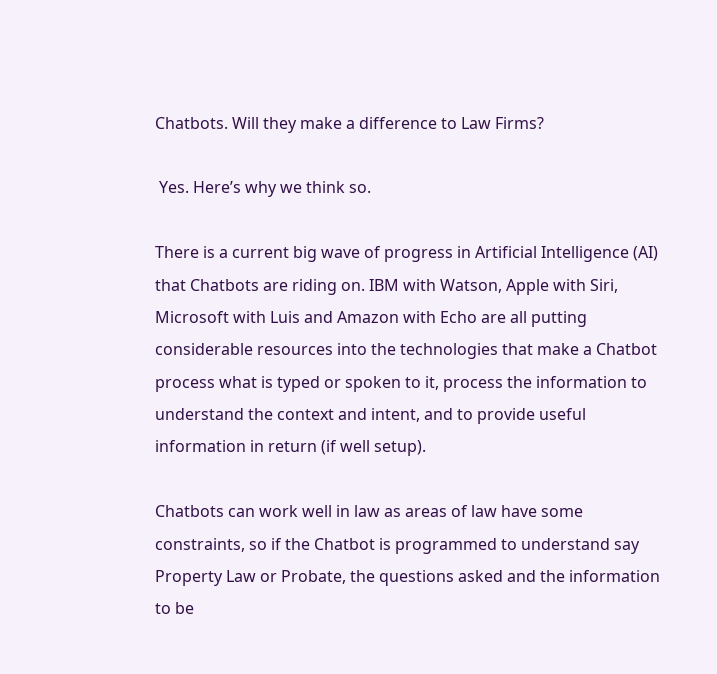Chatbots. Will they make a difference to Law Firms?

 Yes. Here’s why we think so.

There is a current big wave of progress in Artificial Intelligence (AI) that Chatbots are riding on. IBM with Watson, Apple with Siri, Microsoft with Luis and Amazon with Echo are all putting considerable resources into the technologies that make a Chatbot process what is typed or spoken to it, process the information to understand the context and intent, and to provide useful information in return (if well setup).

Chatbots can work well in law as areas of law have some constraints, so if the Chatbot is programmed to understand say Property Law or Probate, the questions asked and the information to be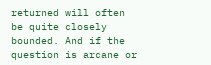returned will often be quite closely bounded. And if the question is arcane or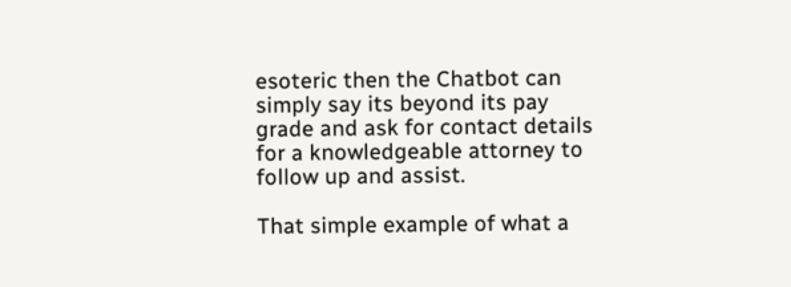esoteric then the Chatbot can simply say its beyond its pay grade and ask for contact details for a knowledgeable attorney to follow up and assist.

That simple example of what a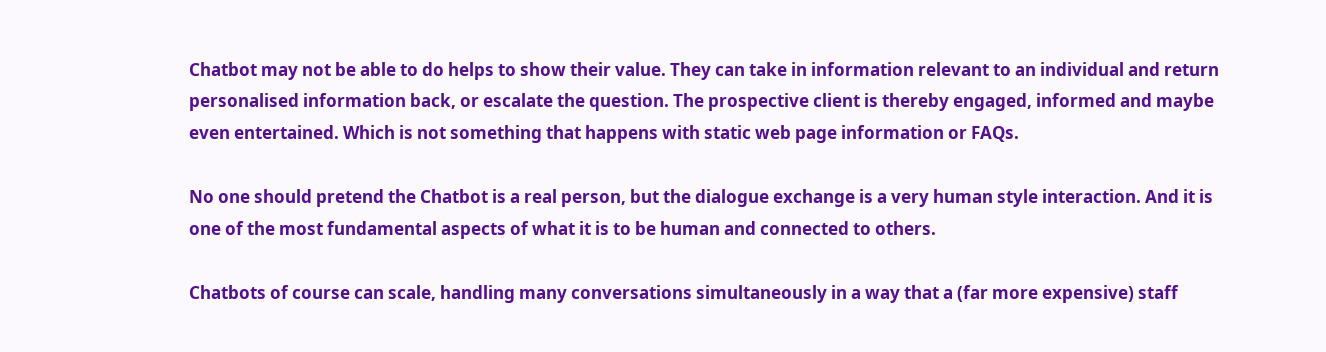Chatbot may not be able to do helps to show their value. They can take in information relevant to an individual and return personalised information back, or escalate the question. The prospective client is thereby engaged, informed and maybe even entertained. Which is not something that happens with static web page information or FAQs.

No one should pretend the Chatbot is a real person, but the dialogue exchange is a very human style interaction. And it is one of the most fundamental aspects of what it is to be human and connected to others.

Chatbots of course can scale, handling many conversations simultaneously in a way that a (far more expensive) staff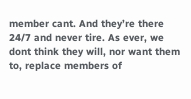member cant. And they’re there 24/7 and never tire. As ever, we dont think they will, nor want them to, replace members of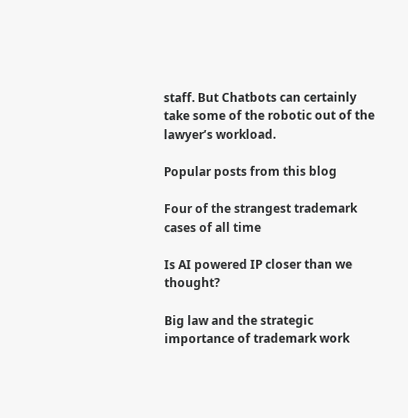staff. But Chatbots can certainly take some of the robotic out of the lawyer’s workload.

Popular posts from this blog

Four of the strangest trademark cases of all time

Is AI powered IP closer than we thought?

Big law and the strategic importance of trademark work